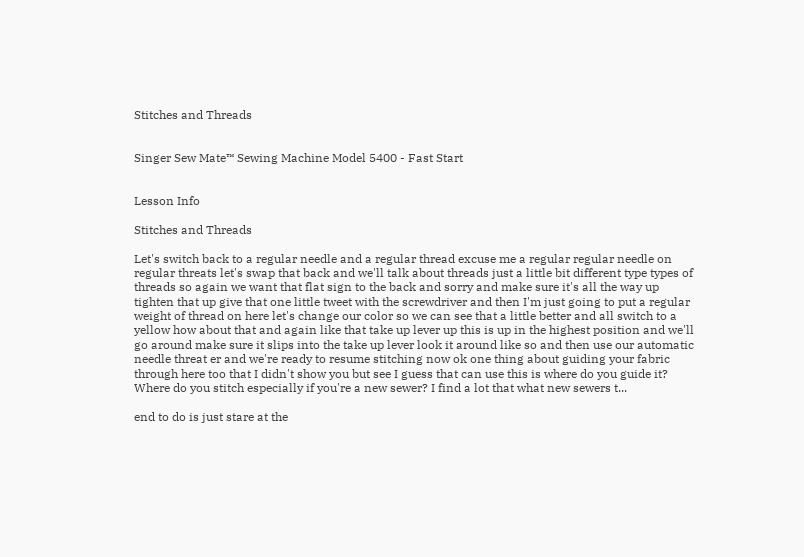Stitches and Threads


Singer Sew Mate™ Sewing Machine Model 5400 - Fast Start


Lesson Info

Stitches and Threads

Let's switch back to a regular needle and a regular thread excuse me a regular regular needle on regular threats let's swap that back and we'll talk about threads just a little bit different type types of threads so again we want that flat sign to the back and sorry and make sure it's all the way up tighten that up give that one little tweet with the screwdriver and then I'm just going to put a regular weight of thread on here let's change our color so we can see that a little better and all switch to a yellow how about that and again like that take up lever up this is up in the highest position and we'll go around make sure it slips into the take up lever look it around like so and then use our automatic needle threat er and we're ready to resume stitching now ok one thing about guiding your fabric through here too that I didn't show you but see I guess that can use this is where do you guide it? Where do you stitch especially if you're a new sewer? I find a lot that what new sewers t...

end to do is just stare at the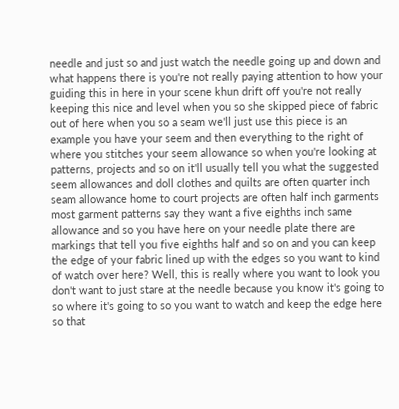needle and just so and just watch the needle going up and down and what happens there is you're not really paying attention to how your guiding this in here in your scene khun drift off you're not really keeping this nice and level when you so she skipped piece of fabric out of here when you so a seam we'll just use this piece is an example you have your seem and then everything to the right of where you stitches your seem allowance so when you're looking at patterns, projects and so on it'll usually tell you what the suggested seem allowances and doll clothes and quilts are often quarter inch seam allowance home to court projects are often half inch garments most garment patterns say they want a five eighths inch same allowance and so you have here on your needle plate there are markings that tell you five eighths half and so on and you can keep the edge of your fabric lined up with the edges so you want to kind of watch over here? Well, this is really where you want to look you don't want to just stare at the needle because you know it's going to so where it's going to so you want to watch and keep the edge here so that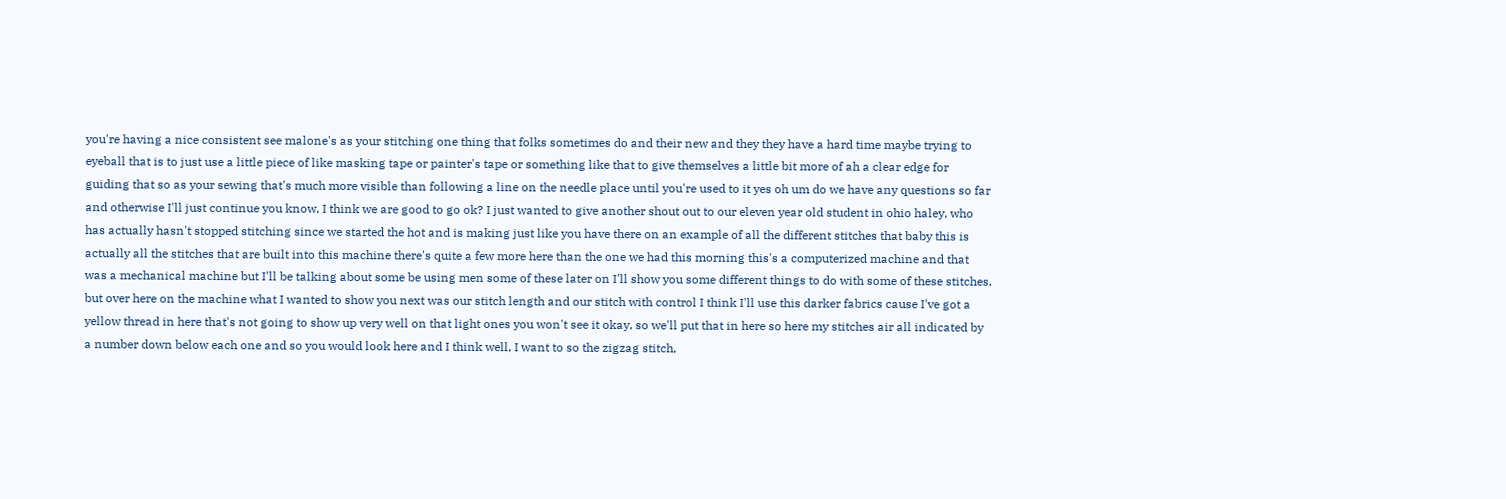you're having a nice consistent see malone's as your stitching one thing that folks sometimes do and their new and they they have a hard time maybe trying to eyeball that is to just use a little piece of like masking tape or painter's tape or something like that to give themselves a little bit more of ah a clear edge for guiding that so as your sewing that's much more visible than following a line on the needle place until you're used to it yes oh um do we have any questions so far and otherwise I'll just continue you know, I think we are good to go ok? I just wanted to give another shout out to our eleven year old student in ohio haley, who has actually hasn't stopped stitching since we started the hot and is making just like you have there on an example of all the different stitches that baby this is actually all the stitches that are built into this machine there's quite a few more here than the one we had this morning this's a computerized machine and that was a mechanical machine but I'll be talking about some be using men some of these later on I'll show you some different things to do with some of these stitches, but over here on the machine what I wanted to show you next was our stitch length and our stitch with control I think I'll use this darker fabrics cause I've got a yellow thread in here that's not going to show up very well on that light ones you won't see it okay, so we'll put that in here so here my stitches air all indicated by a number down below each one and so you would look here and I think well, I want to so the zigzag stitch,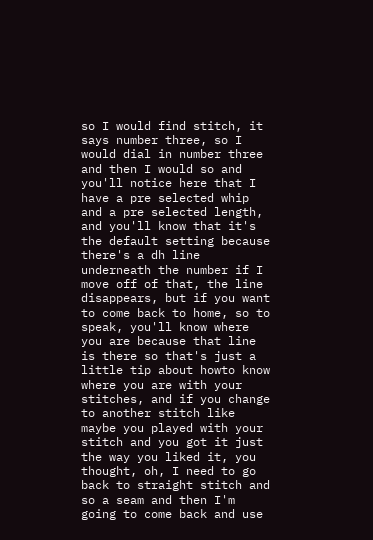so I would find stitch, it says number three, so I would dial in number three and then I would so and you'll notice here that I have a pre selected whip and a pre selected length, and you'll know that it's the default setting because there's a dh line underneath the number if I move off of that, the line disappears, but if you want to come back to home, so to speak, you'll know where you are because that line is there so that's just a little tip about howto know where you are with your stitches, and if you change to another stitch like maybe you played with your stitch and you got it just the way you liked it, you thought, oh, I need to go back to straight stitch and so a seam and then I'm going to come back and use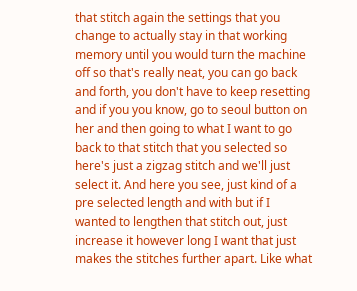that stitch again the settings that you change to actually stay in that working memory until you would turn the machine off so that's really neat, you can go back and forth, you don't have to keep resetting and if you you know, go to seoul button on her and then going to what I want to go back to that stitch that you selected so here's just a zigzag stitch and we'll just select it. And here you see, just kind of a pre selected length and with but if I wanted to lengthen that stitch out, just increase it however long I want that just makes the stitches further apart. Like what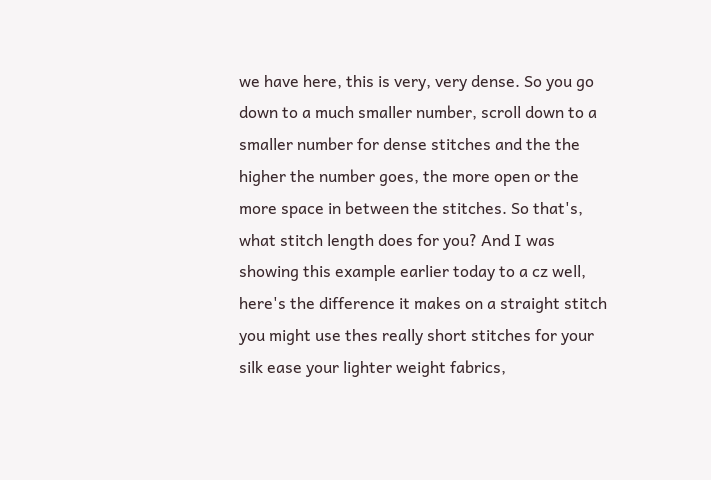we have here, this is very, very dense. So you go down to a much smaller number, scroll down to a smaller number for dense stitches and the the higher the number goes, the more open or the more space in between the stitches. So that's, what stitch length does for you? And I was showing this example earlier today to a cz well, here's the difference it makes on a straight stitch you might use thes really short stitches for your silk ease your lighter weight fabrics,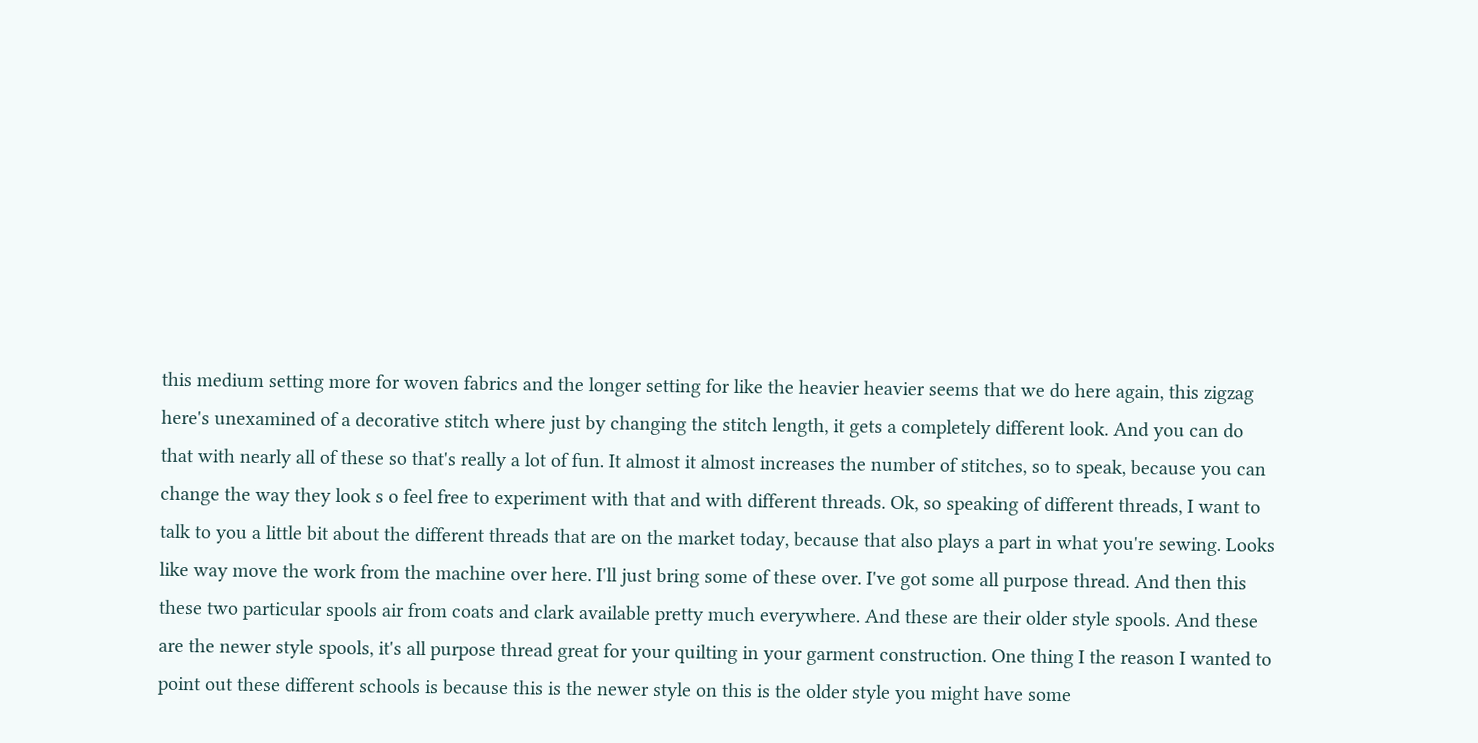this medium setting more for woven fabrics and the longer setting for like the heavier heavier seems that we do here again, this zigzag here's unexamined of a decorative stitch where just by changing the stitch length, it gets a completely different look. And you can do that with nearly all of these so that's really a lot of fun. It almost it almost increases the number of stitches, so to speak, because you can change the way they look s o feel free to experiment with that and with different threads. Ok, so speaking of different threads, I want to talk to you a little bit about the different threads that are on the market today, because that also plays a part in what you're sewing. Looks like way move the work from the machine over here. I'll just bring some of these over. I've got some all purpose thread. And then this these two particular spools air from coats and clark available pretty much everywhere. And these are their older style spools. And these are the newer style spools, it's all purpose thread great for your quilting in your garment construction. One thing I the reason I wanted to point out these different schools is because this is the newer style on this is the older style you might have some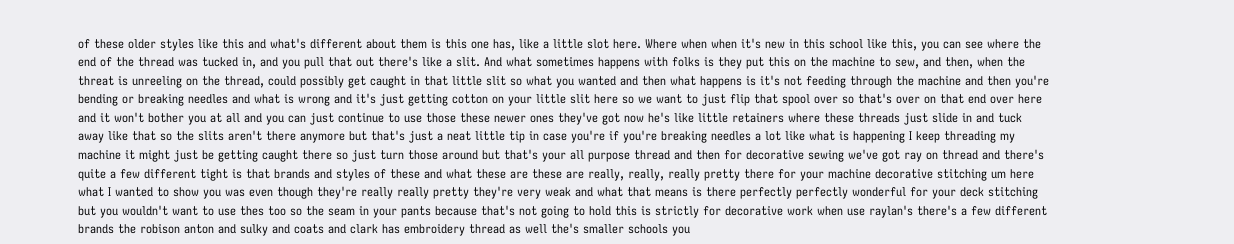of these older styles like this and what's different about them is this one has, like a little slot here. Where when when it's new in this school like this, you can see where the end of the thread was tucked in, and you pull that out there's like a slit. And what sometimes happens with folks is they put this on the machine to sew, and then, when the threat is unreeling on the thread, could possibly get caught in that little slit so what you wanted and then what happens is it's not feeding through the machine and then you're bending or breaking needles and what is wrong and it's just getting cotton on your little slit here so we want to just flip that spool over so that's over on that end over here and it won't bother you at all and you can just continue to use those these newer ones they've got now he's like little retainers where these threads just slide in and tuck away like that so the slits aren't there anymore but that's just a neat little tip in case you're if you're breaking needles a lot like what is happening I keep threading my machine it might just be getting caught there so just turn those around but that's your all purpose thread and then for decorative sewing we've got ray on thread and there's quite a few different tight is that brands and styles of these and what these are these are really, really, really pretty there for your machine decorative stitching um here what I wanted to show you was even though they're really really pretty they're very weak and what that means is there perfectly perfectly wonderful for your deck stitching but you wouldn't want to use thes too so the seam in your pants because that's not going to hold this is strictly for decorative work when use raylan's there's a few different brands the robison anton and sulky and coats and clark has embroidery thread as well the's smaller schools you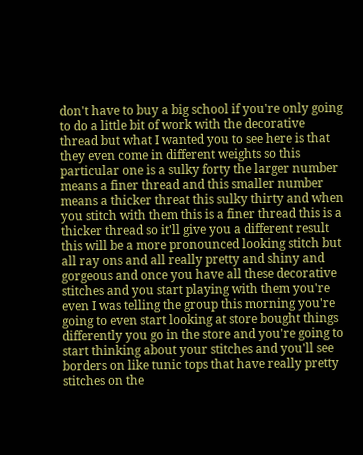don't have to buy a big school if you're only going to do a little bit of work with the decorative thread but what I wanted you to see here is that they even come in different weights so this particular one is a sulky forty the larger number means a finer thread and this smaller number means a thicker threat this sulky thirty and when you stitch with them this is a finer thread this is a thicker thread so it'll give you a different result this will be a more pronounced looking stitch but all ray ons and all really pretty and shiny and gorgeous and once you have all these decorative stitches and you start playing with them you're even I was telling the group this morning you're going to even start looking at store bought things differently you go in the store and you're going to start thinking about your stitches and you'll see borders on like tunic tops that have really pretty stitches on the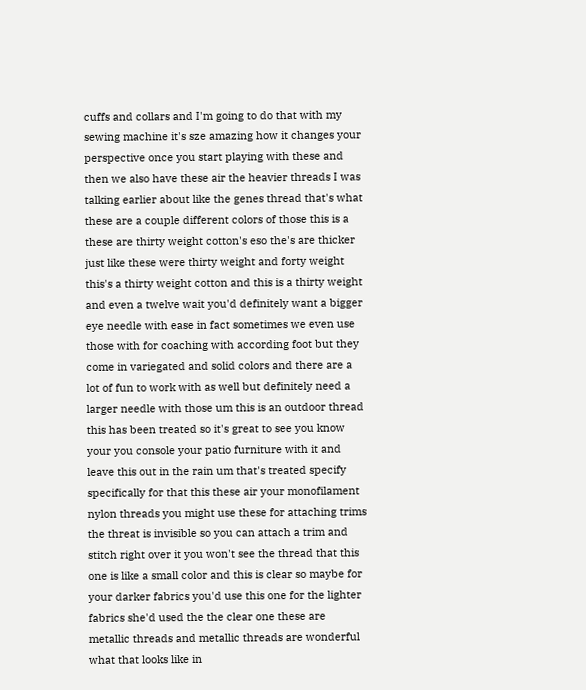cuffs and collars and I'm going to do that with my sewing machine it's sze amazing how it changes your perspective once you start playing with these and then we also have these air the heavier threads I was talking earlier about like the genes thread that's what these are a couple different colors of those this is a these are thirty weight cotton's eso the's are thicker just like these were thirty weight and forty weight this's a thirty weight cotton and this is a thirty weight and even a twelve wait you'd definitely want a bigger eye needle with ease in fact sometimes we even use those with for coaching with according foot but they come in variegated and solid colors and there are a lot of fun to work with as well but definitely need a larger needle with those um this is an outdoor thread this has been treated so it's great to see you know your you console your patio furniture with it and leave this out in the rain um that's treated specify specifically for that this these air your monofilament nylon threads you might use these for attaching trims the threat is invisible so you can attach a trim and stitch right over it you won't see the thread that this one is like a small color and this is clear so maybe for your darker fabrics you'd use this one for the lighter fabrics she'd used the the clear one these are metallic threads and metallic threads are wonderful what that looks like in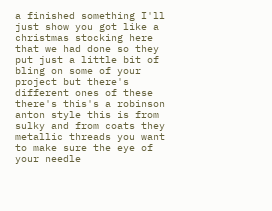a finished something I'll just show you got like a christmas stocking here that we had done so they put just a little bit of bling on some of your project but there's different ones of these there's this's a robinson anton style this is from sulky and from coats they metallic threads you want to make sure the eye of your needle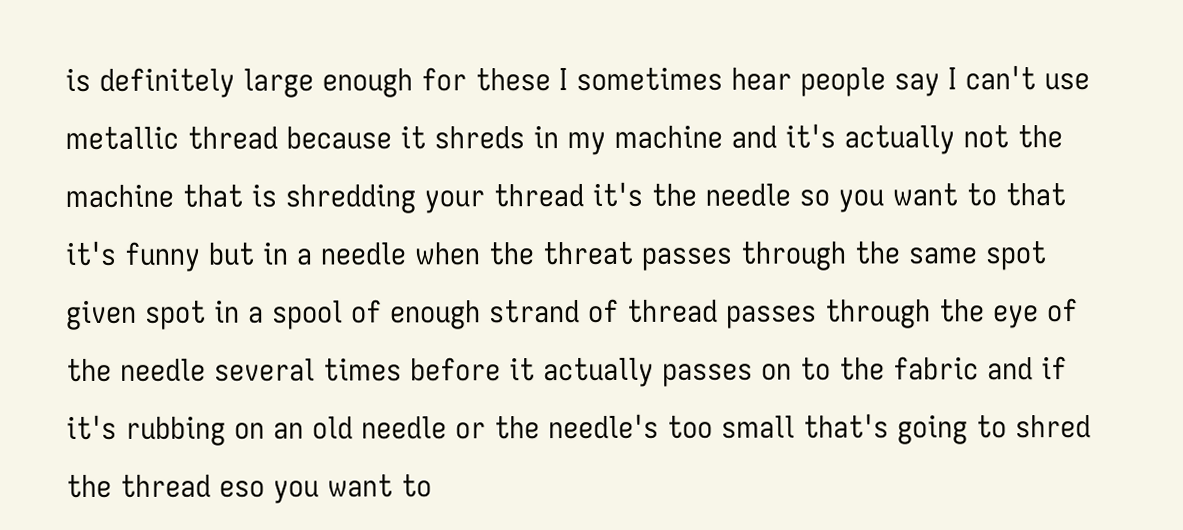is definitely large enough for these I sometimes hear people say I can't use metallic thread because it shreds in my machine and it's actually not the machine that is shredding your thread it's the needle so you want to that it's funny but in a needle when the threat passes through the same spot given spot in a spool of enough strand of thread passes through the eye of the needle several times before it actually passes on to the fabric and if it's rubbing on an old needle or the needle's too small that's going to shred the thread eso you want to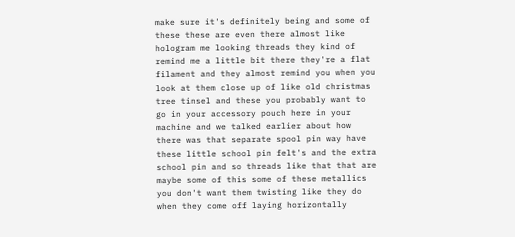make sure it's definitely being and some of these these are even there almost like hologram me looking threads they kind of remind me a little bit there they're a flat filament and they almost remind you when you look at them close up of like old christmas tree tinsel and these you probably want to go in your accessory pouch here in your machine and we talked earlier about how there was that separate spool pin way have these little school pin felt's and the extra school pin and so threads like that that are maybe some of this some of these metallics you don't want them twisting like they do when they come off laying horizontally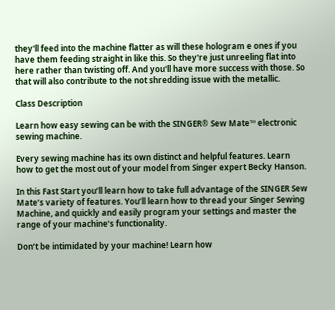they'll feed into the machine flatter as will these hologram e ones if you have them feeding straight in like this. So they're just unreeling flat into here rather than twisting off. And you'll have more success with those. So that will also contribute to the not shredding issue with the metallic.

Class Description

Learn how easy sewing can be with the SINGER® Sew Mate™ electronic sewing machine.

Every sewing machine has its own distinct and helpful features. Learn how to get the most out of your model from Singer expert Becky Hanson.

In this Fast Start you’ll learn how to take full advantage of the SINGER Sew Mate’s variety of features. You’ll learn how to thread your Singer Sewing Machine, and quickly and easily program your settings and master the range of your machine’s functionality.

Don’t be intimidated by your machine! Learn how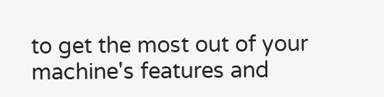to get the most out of your machine's features and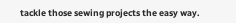tackle those sewing projects the easy way.